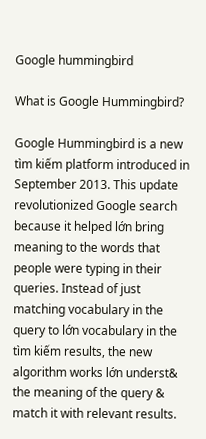Google hummingbird

What is Google Hummingbird?

Google Hummingbird is a new tìm kiếm platform introduced in September 2013. This update revolutionized Google search because it helped lớn bring meaning to the words that people were typing in their queries. Instead of just matching vocabulary in the query to lớn vocabulary in the tìm kiếm results, the new algorithm works lớn underst& the meaning of the query & match it with relevant results.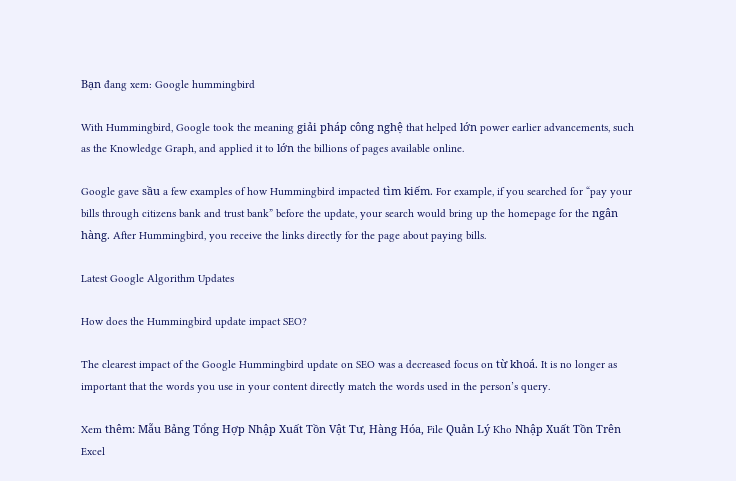Bạn đang xem: Google hummingbird

With Hummingbird, Google took the meaning giải pháp công nghệ that helped lớn power earlier advancements, such as the Knowledge Graph, and applied it to lớn the billions of pages available online.

Google gave sầu a few examples of how Hummingbird impacted tìm kiếm. For example, if you searched for “pay your bills through citizens bank and trust bank” before the update, your search would bring up the homepage for the ngân hàng. After Hummingbird, you receive the links directly for the page about paying bills.

Latest Google Algorithm Updates

How does the Hummingbird update impact SEO?

The clearest impact of the Google Hummingbird update on SEO was a decreased focus on từ khoá. It is no longer as important that the words you use in your content directly match the words used in the person’s query.

Xem thêm: Mẫu Bảng Tổng Hợp Nhập Xuất Tồn Vật Tư, Hàng Hóa, File Quản Lý Kho Nhập Xuất Tồn Trên Excel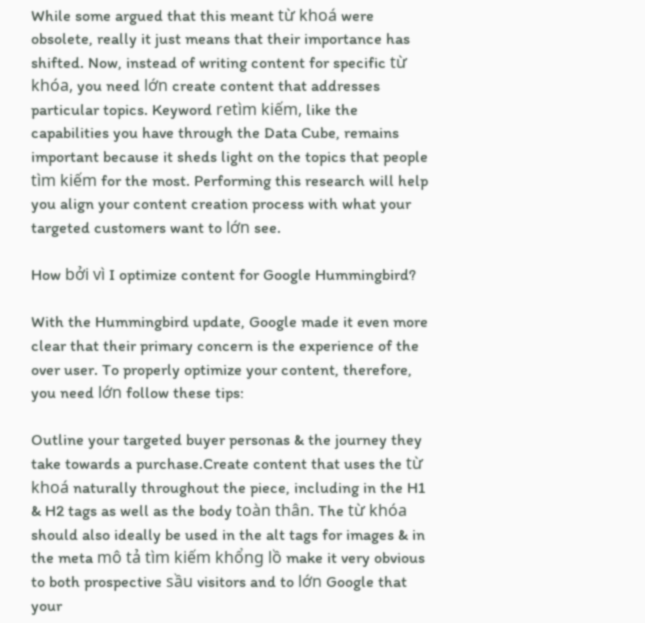While some argued that this meant từ khoá were obsolete, really it just means that their importance has shifted. Now, instead of writing content for specific từ khóa, you need lớn create content that addresses particular topics. Keyword retìm kiếm, like the capabilities you have through the Data Cube, remains important because it sheds light on the topics that people tìm kiếm for the most. Performing this research will help you align your content creation process with what your targeted customers want to lớn see.

How bởi vì I optimize content for Google Hummingbird?

With the Hummingbird update, Google made it even more clear that their primary concern is the experience of the over user. To properly optimize your content, therefore, you need lớn follow these tips:

Outline your targeted buyer personas & the journey they take towards a purchase.Create content that uses the từ khoá naturally throughout the piece, including in the H1 & H2 tags as well as the body toàn thân. The từ khóa should also ideally be used in the alt tags for images & in the meta mô tả tìm kiếm khổng lồ make it very obvious to both prospective sầu visitors and to lớn Google that your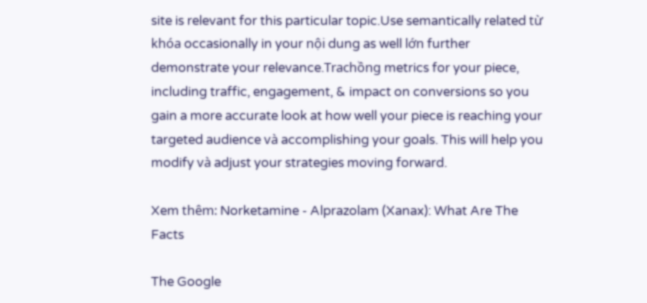site is relevant for this particular topic.Use semantically related từ khóa occasionally in your nội dung as well lớn further demonstrate your relevance.Trachồng metrics for your piece, including traffic, engagement, & impact on conversions so you gain a more accurate look at how well your piece is reaching your targeted audience và accomplishing your goals. This will help you modify và adjust your strategies moving forward.

Xem thêm: Norketamine - Alprazolam (Xanax): What Are The Facts

The Google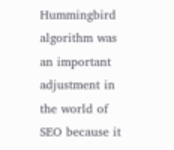Hummingbird algorithm was an important adjustment in the world of SEO because it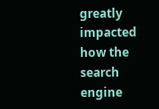greatly impacted how the search engine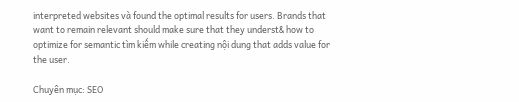interpreted websites và found the optimal results for users. Brands that want to remain relevant should make sure that they underst& how to optimize for semantic tìm kiếm while creating nội dung that adds value for the user.

Chuyên mục: SEO